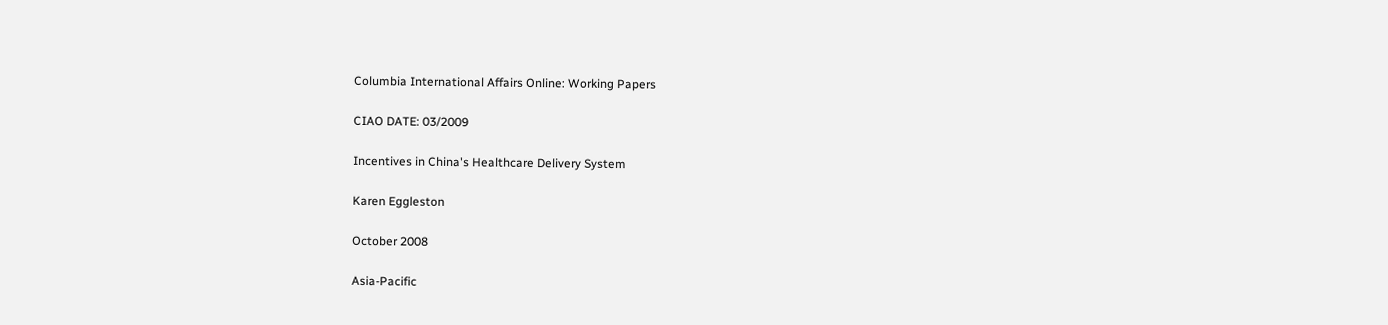Columbia International Affairs Online: Working Papers

CIAO DATE: 03/2009

Incentives in China's Healthcare Delivery System

Karen Eggleston

October 2008

Asia-Pacific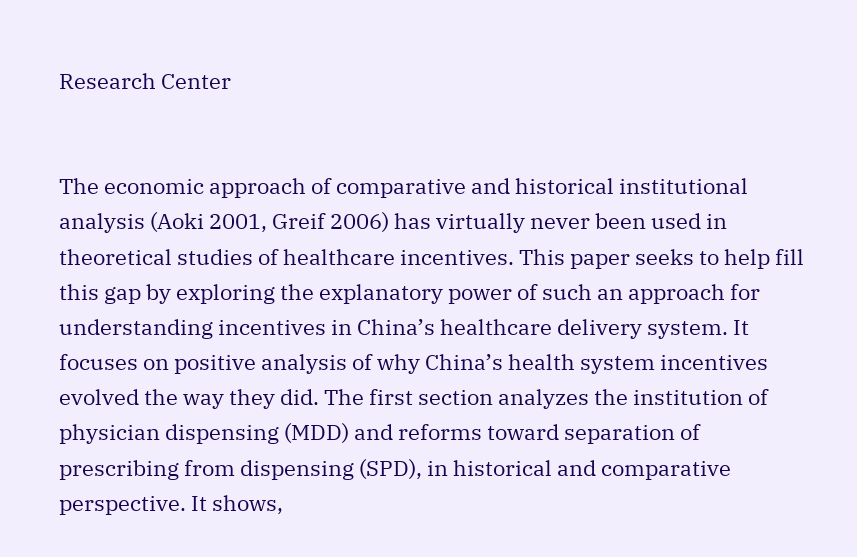Research Center


The economic approach of comparative and historical institutional analysis (Aoki 2001, Greif 2006) has virtually never been used in theoretical studies of healthcare incentives. This paper seeks to help fill this gap by exploring the explanatory power of such an approach for understanding incentives in China’s healthcare delivery system. It focuses on positive analysis of why China’s health system incentives evolved the way they did. The first section analyzes the institution of physician dispensing (MDD) and reforms toward separation of prescribing from dispensing (SPD), in historical and comparative perspective. It shows,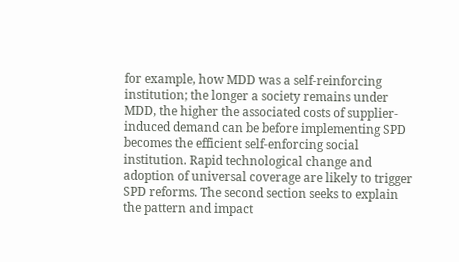for example, how MDD was a self-reinforcing institution; the longer a society remains under MDD, the higher the associated costs of supplier-induced demand can be before implementing SPD becomes the efficient self-enforcing social institution. Rapid technological change and adoption of universal coverage are likely to trigger SPD reforms. The second section seeks to explain the pattern and impact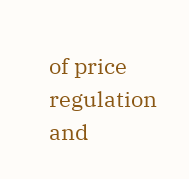of price regulation and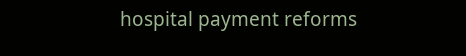hospital payment reforms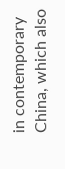in contemporary China, which also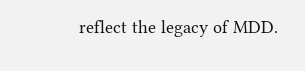reflect the legacy of MDD.